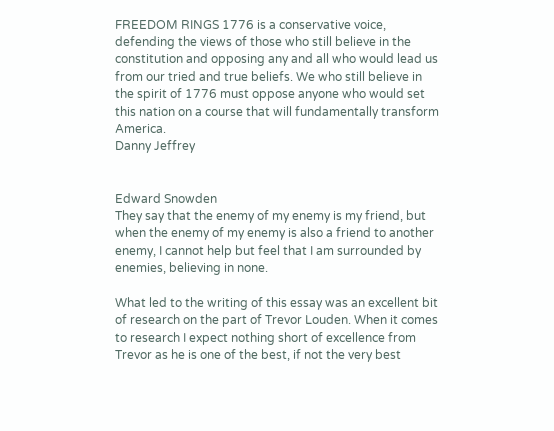FREEDOM RINGS 1776 is a conservative voice, defending the views of those who still believe in the constitution and opposing any and all who would lead us from our tried and true beliefs. We who still believe in the spirit of 1776 must oppose anyone who would set this nation on a course that will fundamentally transform America.
Danny Jeffrey


Edward Snowden
They say that the enemy of my enemy is my friend, but when the enemy of my enemy is also a friend to another enemy, I cannot help but feel that I am surrounded by enemies, believing in none.

What led to the writing of this essay was an excellent bit of research on the part of Trevor Louden. When it comes to research I expect nothing short of excellence from Trevor as he is one of the best, if not the very best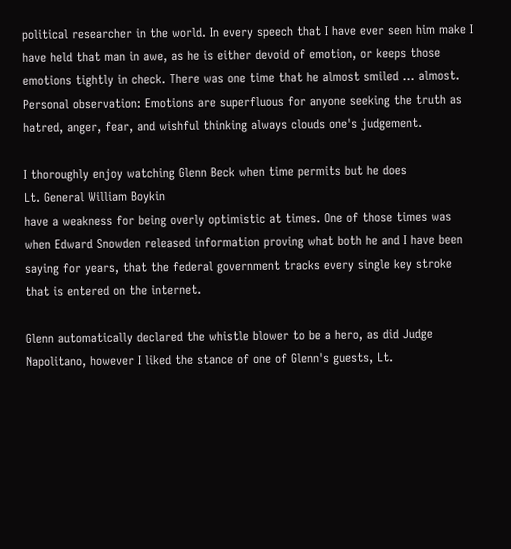political researcher in the world. In every speech that I have ever seen him make I have held that man in awe, as he is either devoid of emotion, or keeps those emotions tightly in check. There was one time that he almost smiled ... almost. Personal observation: Emotions are superfluous for anyone seeking the truth as hatred, anger, fear, and wishful thinking always clouds one's judgement.

I thoroughly enjoy watching Glenn Beck when time permits but he does
Lt. General William Boykin
have a weakness for being overly optimistic at times. One of those times was when Edward Snowden released information proving what both he and I have been saying for years, that the federal government tracks every single key stroke that is entered on the internet.

Glenn automatically declared the whistle blower to be a hero, as did Judge Napolitano, however I liked the stance of one of Glenn's guests, Lt.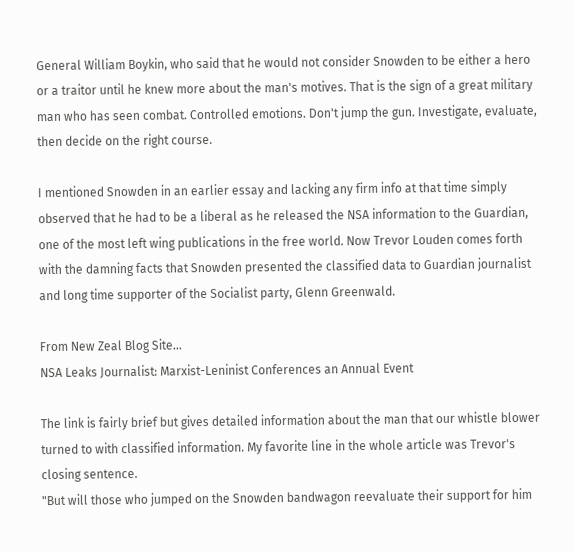General William Boykin, who said that he would not consider Snowden to be either a hero or a traitor until he knew more about the man's motives. That is the sign of a great military man who has seen combat. Controlled emotions. Don't jump the gun. Investigate, evaluate, then decide on the right course.

I mentioned Snowden in an earlier essay and lacking any firm info at that time simply observed that he had to be a liberal as he released the NSA information to the Guardian, one of the most left wing publications in the free world. Now Trevor Louden comes forth with the damning facts that Snowden presented the classified data to Guardian journalist and long time supporter of the Socialist party, Glenn Greenwald.

From New Zeal Blog Site...
NSA Leaks Journalist: Marxist-Leninist Conferences an Annual Event

The link is fairly brief but gives detailed information about the man that our whistle blower turned to with classified information. My favorite line in the whole article was Trevor's closing sentence.
"But will those who jumped on the Snowden bandwagon reevaluate their support for him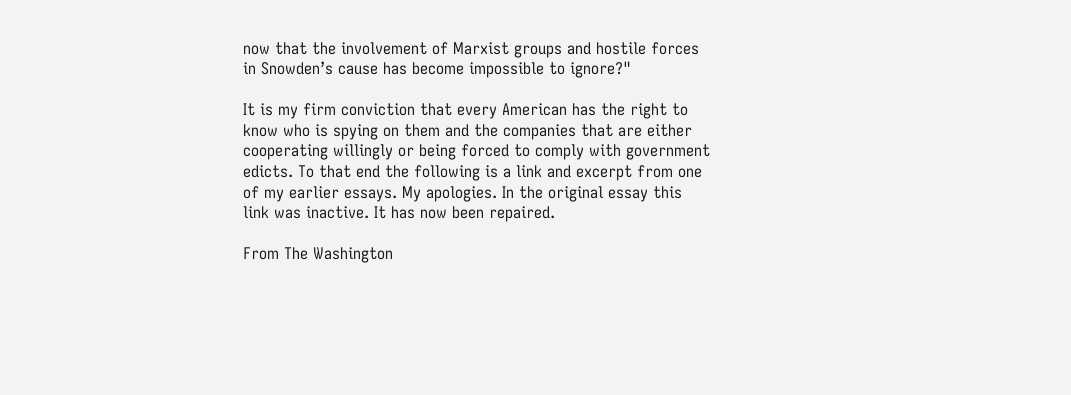now that the involvement of Marxist groups and hostile forces in Snowden’s cause has become impossible to ignore?"

It is my firm conviction that every American has the right to know who is spying on them and the companies that are either cooperating willingly or being forced to comply with government edicts. To that end the following is a link and excerpt from one of my earlier essays. My apologies. In the original essay this link was inactive. It has now been repaired.

From The Washington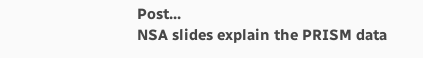Post...
NSA slides explain the PRISM data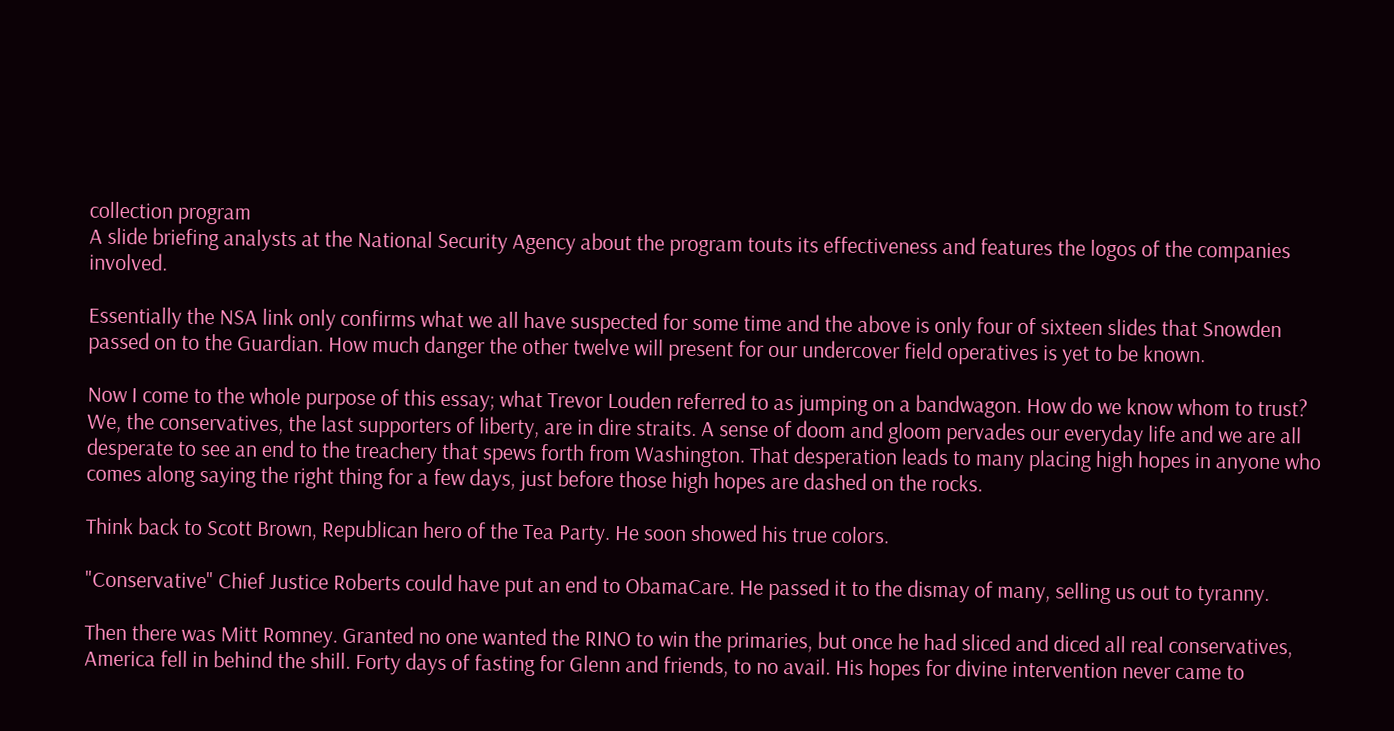collection program
A slide briefing analysts at the National Security Agency about the program touts its effectiveness and features the logos of the companies involved.

Essentially the NSA link only confirms what we all have suspected for some time and the above is only four of sixteen slides that Snowden passed on to the Guardian. How much danger the other twelve will present for our undercover field operatives is yet to be known.

Now I come to the whole purpose of this essay; what Trevor Louden referred to as jumping on a bandwagon. How do we know whom to trust? We, the conservatives, the last supporters of liberty, are in dire straits. A sense of doom and gloom pervades our everyday life and we are all desperate to see an end to the treachery that spews forth from Washington. That desperation leads to many placing high hopes in anyone who comes along saying the right thing for a few days, just before those high hopes are dashed on the rocks.

Think back to Scott Brown, Republican hero of the Tea Party. He soon showed his true colors.

"Conservative" Chief Justice Roberts could have put an end to ObamaCare. He passed it to the dismay of many, selling us out to tyranny.

Then there was Mitt Romney. Granted no one wanted the RINO to win the primaries, but once he had sliced and diced all real conservatives, America fell in behind the shill. Forty days of fasting for Glenn and friends, to no avail. His hopes for divine intervention never came to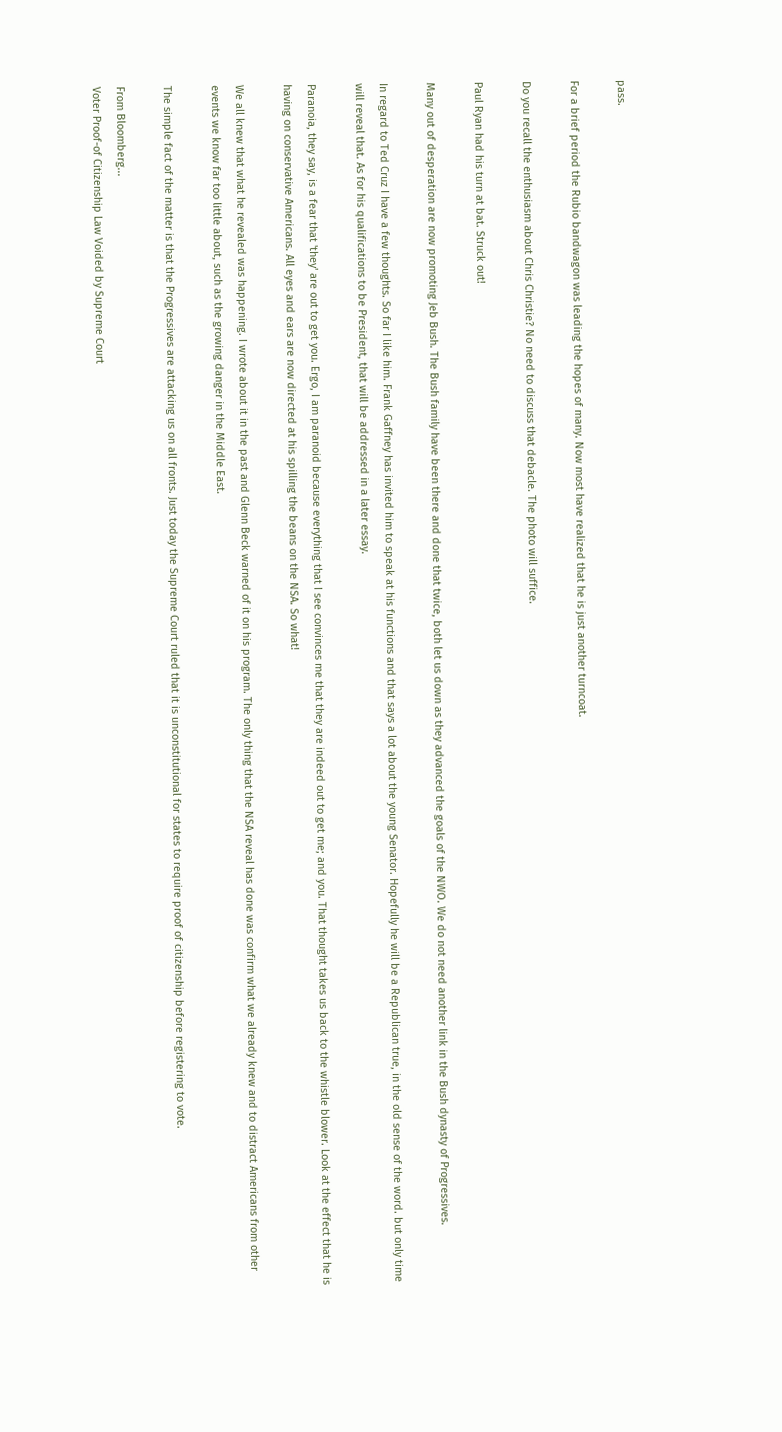pass.

For a brief period the Rubio bandwagon was leading the hopes of many. Now most have realized that he is just another turncoat.

Do you recall the enthusiasm about Chris Christie? No need to discuss that debacle. The photo will suffice.

Paul Ryan had his turn at bat. Struck out!

Many out of desperation are now promoting Jeb Bush. The Bush family have been there and done that twice, both let us down as they advanced the goals of the NWO. We do not need another link in the Bush dynasty of Progressives.

In regard to Ted Cruz I have a few thoughts. So far I like him. Frank Gaffney has invited him to speak at his functions and that says a lot about the young Senator. Hopefully he will be a Republican true, in the old sense of the word. but only time will reveal that. As for his qualifications to be President, that will be addressed in a later essay.

Paranoia, they say, is a fear that 'they' are out to get you. Ergo, I am paranoid because everything that I see convinces me that they are indeed out to get me; and you. That thought takes us back to the whistle blower. Look at the effect that he is having on conservative Americans. All eyes and ears are now directed at his spilling the beans on the NSA. So what!

We all knew that what he revealed was happening. I wrote about it in the past and Glenn Beck warned of it on his program. The only thing that the NSA reveal has done was confirm what we already knew and to distract Americans from other events we know far too little about, such as the growing danger in the Middle East.

The simple fact of the matter is that the Progressives are attacking us on all fronts. Just today the Supreme Court ruled that it is unconstitutional for states to require proof of citizenship before registering to vote.

From Bloomberg...
Voter Proof-of Citizenship Law Voided by Supreme Court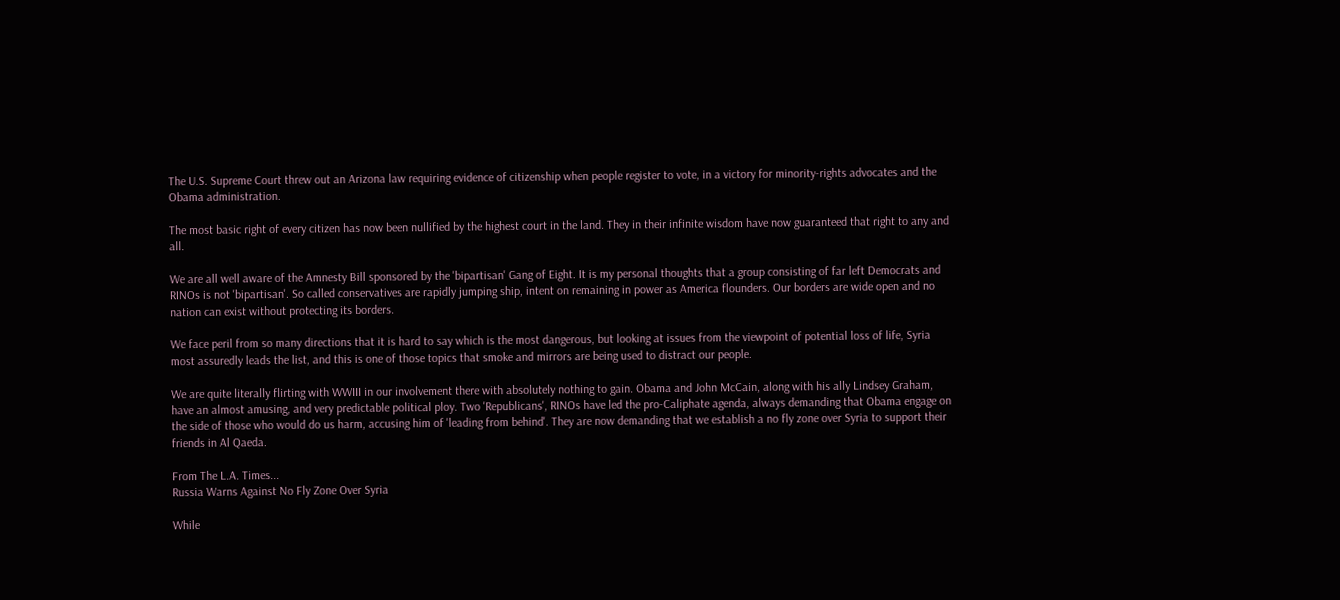The U.S. Supreme Court threw out an Arizona law requiring evidence of citizenship when people register to vote, in a victory for minority-rights advocates and the Obama administration.

The most basic right of every citizen has now been nullified by the highest court in the land. They in their infinite wisdom have now guaranteed that right to any and all.

We are all well aware of the Amnesty Bill sponsored by the 'bipartisan' Gang of Eight. It is my personal thoughts that a group consisting of far left Democrats and RINOs is not 'bipartisan'. So called conservatives are rapidly jumping ship, intent on remaining in power as America flounders. Our borders are wide open and no nation can exist without protecting its borders.

We face peril from so many directions that it is hard to say which is the most dangerous, but looking at issues from the viewpoint of potential loss of life, Syria most assuredly leads the list, and this is one of those topics that smoke and mirrors are being used to distract our people.

We are quite literally flirting with WWIII in our involvement there with absolutely nothing to gain. Obama and John McCain, along with his ally Lindsey Graham, have an almost amusing, and very predictable political ploy. Two 'Republicans', RINOs have led the pro-Caliphate agenda, always demanding that Obama engage on the side of those who would do us harm, accusing him of 'leading from behind'. They are now demanding that we establish a no fly zone over Syria to support their friends in Al Qaeda.

From The L.A. Times...
Russia Warns Against No Fly Zone Over Syria

While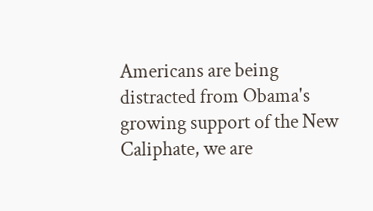Americans are being distracted from Obama's growing support of the New Caliphate, we are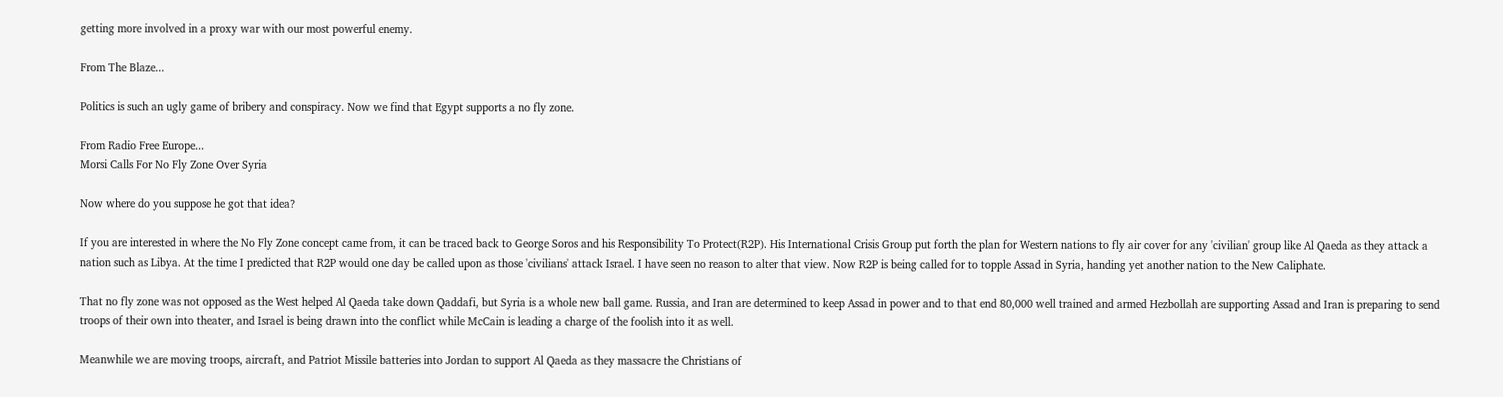getting more involved in a proxy war with our most powerful enemy.

From The Blaze...

Politics is such an ugly game of bribery and conspiracy. Now we find that Egypt supports a no fly zone.

From Radio Free Europe...
Morsi Calls For No Fly Zone Over Syria

Now where do you suppose he got that idea?

If you are interested in where the No Fly Zone concept came from, it can be traced back to George Soros and his Responsibility To Protect(R2P). His International Crisis Group put forth the plan for Western nations to fly air cover for any 'civilian' group like Al Qaeda as they attack a nation such as Libya. At the time I predicted that R2P would one day be called upon as those 'civilians' attack Israel. I have seen no reason to alter that view. Now R2P is being called for to topple Assad in Syria, handing yet another nation to the New Caliphate.

That no fly zone was not opposed as the West helped Al Qaeda take down Qaddafi, but Syria is a whole new ball game. Russia, and Iran are determined to keep Assad in power and to that end 80,000 well trained and armed Hezbollah are supporting Assad and Iran is preparing to send troops of their own into theater, and Israel is being drawn into the conflict while McCain is leading a charge of the foolish into it as well.

Meanwhile we are moving troops, aircraft, and Patriot Missile batteries into Jordan to support Al Qaeda as they massacre the Christians of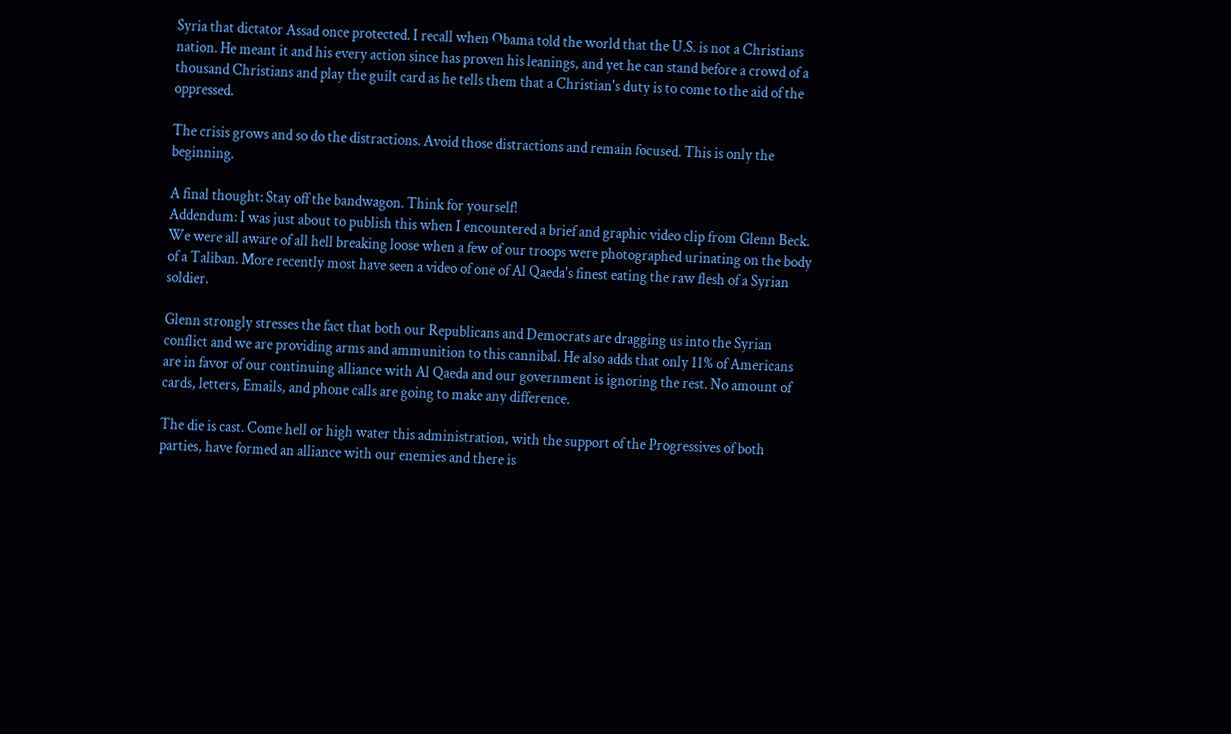Syria that dictator Assad once protected. I recall when Obama told the world that the U.S. is not a Christians nation. He meant it and his every action since has proven his leanings, and yet he can stand before a crowd of a thousand Christians and play the guilt card as he tells them that a Christian's duty is to come to the aid of the oppressed.

The crisis grows and so do the distractions. Avoid those distractions and remain focused. This is only the beginning.

A final thought: Stay off the bandwagon. Think for yourself!
Addendum: I was just about to publish this when I encountered a brief and graphic video clip from Glenn Beck. We were all aware of all hell breaking loose when a few of our troops were photographed urinating on the body of a Taliban. More recently most have seen a video of one of Al Qaeda's finest eating the raw flesh of a Syrian soldier.

Glenn strongly stresses the fact that both our Republicans and Democrats are dragging us into the Syrian conflict and we are providing arms and ammunition to this cannibal. He also adds that only 11% of Americans are in favor of our continuing alliance with Al Qaeda and our government is ignoring the rest. No amount of cards, letters, Emails, and phone calls are going to make any difference.

The die is cast. Come hell or high water this administration, with the support of the Progressives of both parties, have formed an alliance with our enemies and there is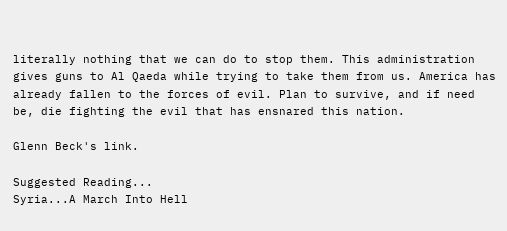literally nothing that we can do to stop them. This administration gives guns to Al Qaeda while trying to take them from us. America has already fallen to the forces of evil. Plan to survive, and if need be, die fighting the evil that has ensnared this nation.

Glenn Beck's link.

Suggested Reading...
Syria...A March Into Hell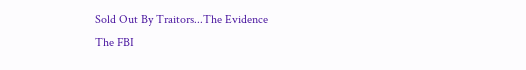Sold Out By Traitors...The Evidence
The FBI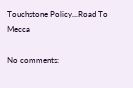Touchstone Policy...Road To Mecca

No comments: